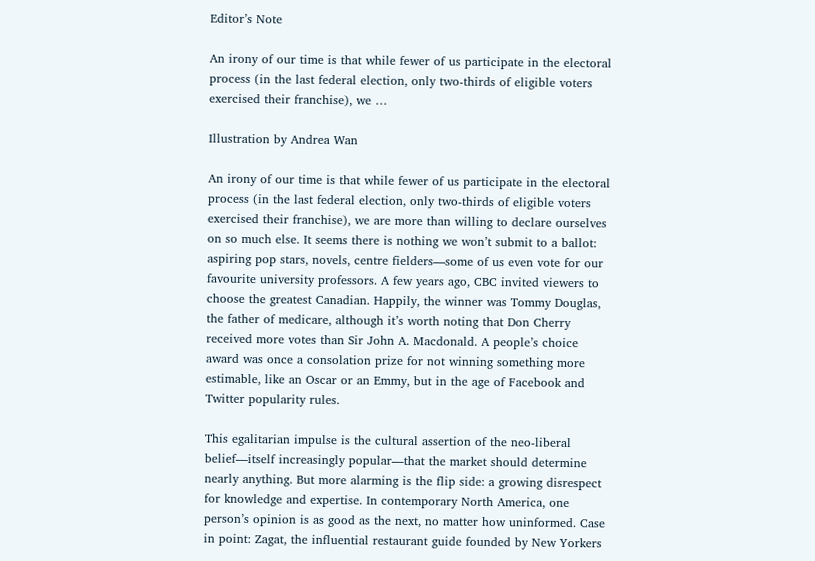Editor’s Note

An irony of our time is that while fewer of us participate in the electoral process (in the last federal election, only two-thirds of eligible voters exercised their franchise), we …

Illustration by Andrea Wan

An irony of our time is that while fewer of us participate in the electoral process (in the last federal election, only two-thirds of eligible voters exercised their franchise), we are more than willing to declare ourselves on so much else. It seems there is nothing we won’t submit to a ballot: aspiring pop stars, novels, centre fielders—some of us even vote for our favourite university professors. A few years ago, CBC invited viewers to choose the greatest Canadian. Happily, the winner was Tommy Douglas, the father of medicare, although it’s worth noting that Don Cherry received more votes than Sir John A. Macdonald. A people’s choice award was once a consolation prize for not winning something more estimable, like an Oscar or an Emmy, but in the age of Facebook and Twitter popularity rules.

This egalitarian impulse is the cultural assertion of the neo-liberal belief—itself increasingly popular—that the market should determine nearly anything. But more alarming is the flip side: a growing disrespect for knowledge and expertise. In contemporary North America, one person’s opinion is as good as the next, no matter how uninformed. Case in point: Zagat, the influential restaurant guide founded by New Yorkers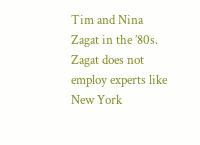Tim and Nina Zagat in the ’80s. Zagat does not employ experts like New York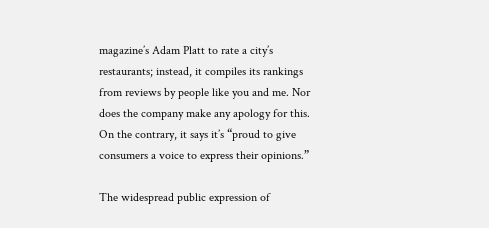magazine’s Adam Platt to rate a city’s restaurants; instead, it compiles its rankings from reviews by people like you and me. Nor does the company make any apology for this. On the contrary, it says it’s “proud to give consumers a voice to express their opinions.”

The widespread public expression of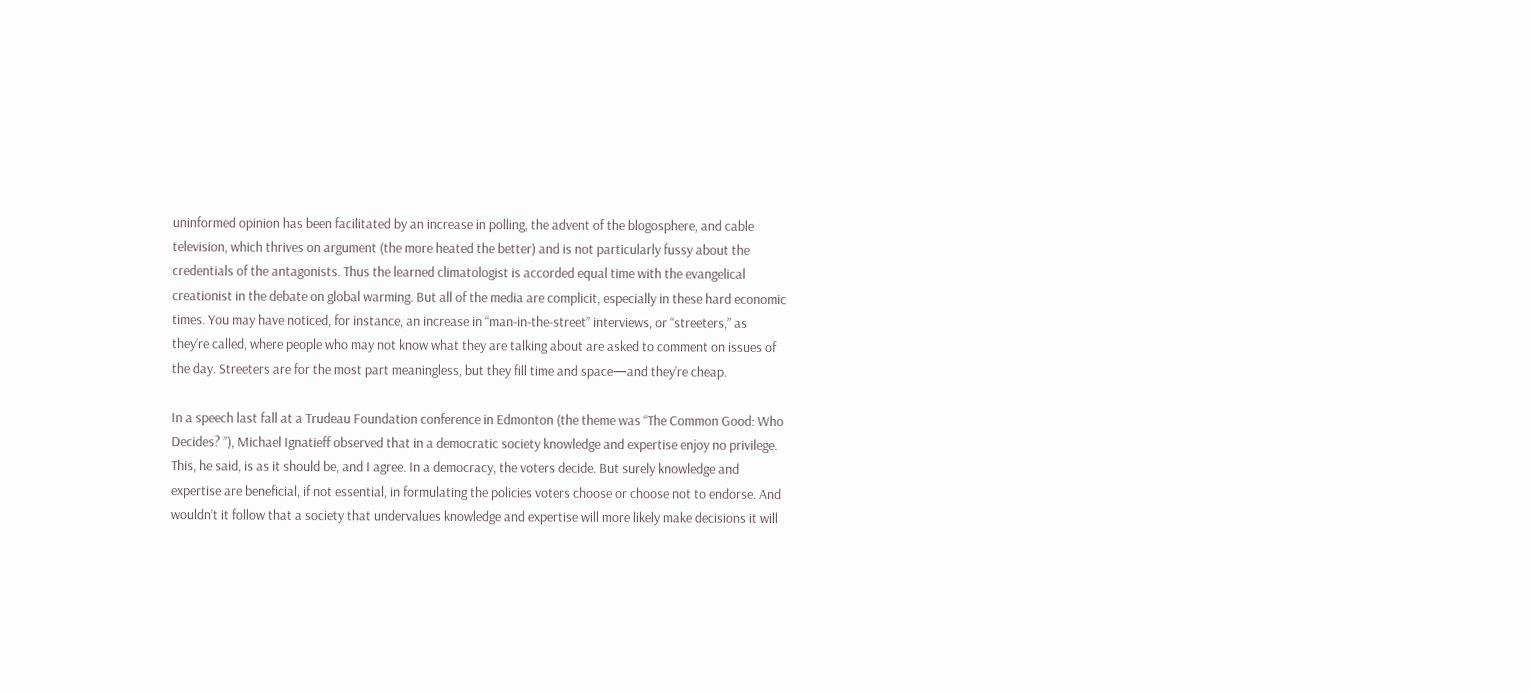uninformed opinion has been facilitated by an increase in polling, the advent of the blogosphere, and cable television, which thrives on argument (the more heated the better) and is not particularly fussy about the credentials of the antagonists. Thus the learned climatologist is accorded equal time with the evangelical creationist in the debate on global warming. But all of the media are complicit, especially in these hard economic times. You may have noticed, for instance, an increase in “man-in-the-street” interviews, or “streeters,” as they’re called, where people who may not know what they are talking about are asked to comment on issues of the day. Streeters are for the most part meaningless, but they fill time and space—and they’re cheap.

In a speech last fall at a Trudeau Foundation conference in Edmonton (the theme was “The Common Good: Who Decides? ”), Michael Ignatieff observed that in a democratic society knowledge and expertise enjoy no privilege. This, he said, is as it should be, and I agree. In a democracy, the voters decide. But surely knowledge and expertise are beneficial, if not essential, in formulating the policies voters choose or choose not to endorse. And wouldn’t it follow that a society that undervalues knowledge and expertise will more likely make decisions it will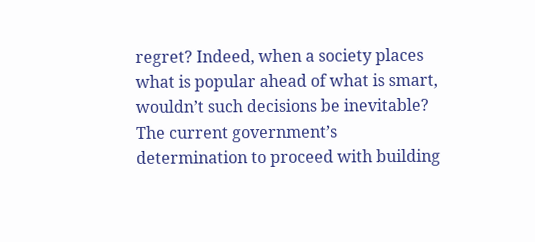regret? Indeed, when a society places what is popular ahead of what is smart, wouldn’t such decisions be inevitable? The current government’s determination to proceed with building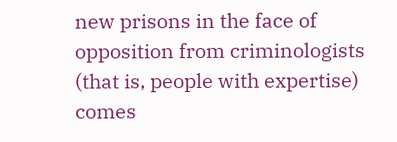new prisons in the face of opposition from criminologists (that is, people with expertise) comes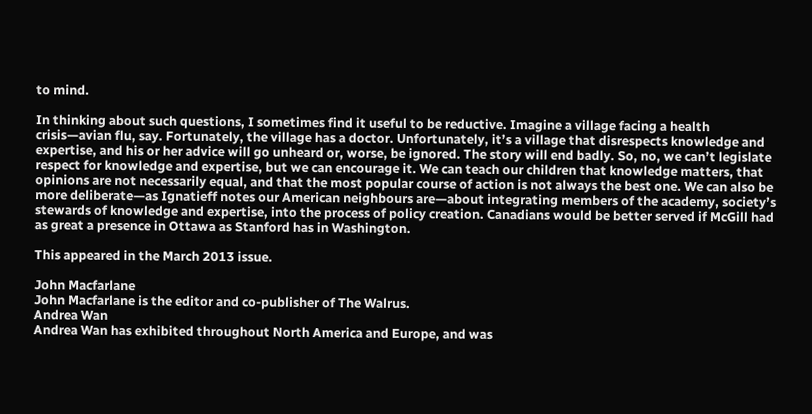to mind.

In thinking about such questions, I sometimes find it useful to be reductive. Imagine a village facing a health crisis—avian flu, say. Fortunately, the village has a doctor. Unfortunately, it’s a village that disrespects knowledge and expertise, and his or her advice will go unheard or, worse, be ignored. The story will end badly. So, no, we can’t legislate respect for knowledge and expertise, but we can encourage it. We can teach our children that knowledge matters, that opinions are not necessarily equal, and that the most popular course of action is not always the best one. We can also be more deliberate—as Ignatieff notes our American neighbours are—about integrating members of the academy, society’s stewards of knowledge and expertise, into the process of policy creation. Canadians would be better served if McGill had as great a presence in Ottawa as Stanford has in Washington.

This appeared in the March 2013 issue.

John Macfarlane
John Macfarlane is the editor and co-publisher of The Walrus.
Andrea Wan
Andrea Wan has exhibited throughout North America and Europe, and was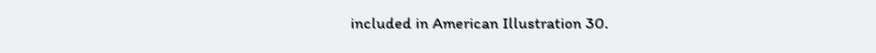included in American Illustration 30.